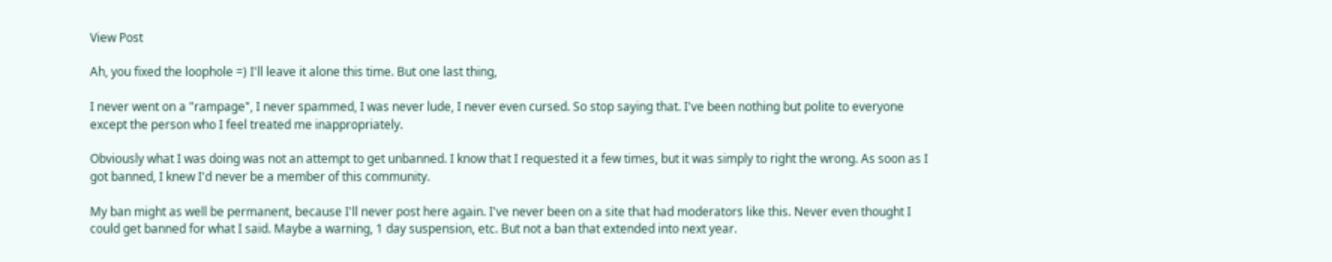View Post

Ah, you fixed the loophole =) I'll leave it alone this time. But one last thing,

I never went on a "rampage", I never spammed, I was never lude, I never even cursed. So stop saying that. I've been nothing but polite to everyone except the person who I feel treated me inappropriately.

Obviously what I was doing was not an attempt to get unbanned. I know that I requested it a few times, but it was simply to right the wrong. As soon as I got banned, I knew I'd never be a member of this community.

My ban might as well be permanent, because I'll never post here again. I've never been on a site that had moderators like this. Never even thought I could get banned for what I said. Maybe a warning, 1 day suspension, etc. But not a ban that extended into next year.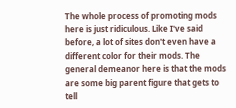The whole process of promoting mods here is just ridiculous. Like I've said before, a lot of sites don't even have a different color for their mods. The general demeanor here is that the mods are some big parent figure that gets to tell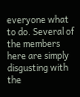everyone what to do. Several of the members here are simply disgusting with the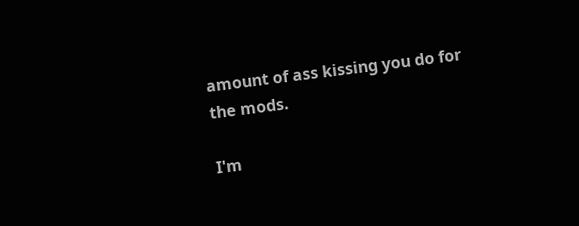amount of ass kissing you do for the mods.

I'm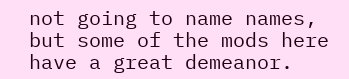not going to name names, but some of the mods here have a great demeanor.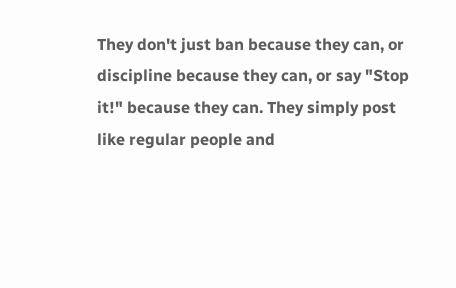They don't just ban because they can, or discipline because they can, or say "Stop it!" because they can. They simply post like regular people and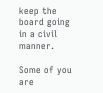keep the board going in a civil manner.

Some of you are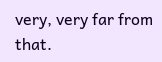very, very far from that.